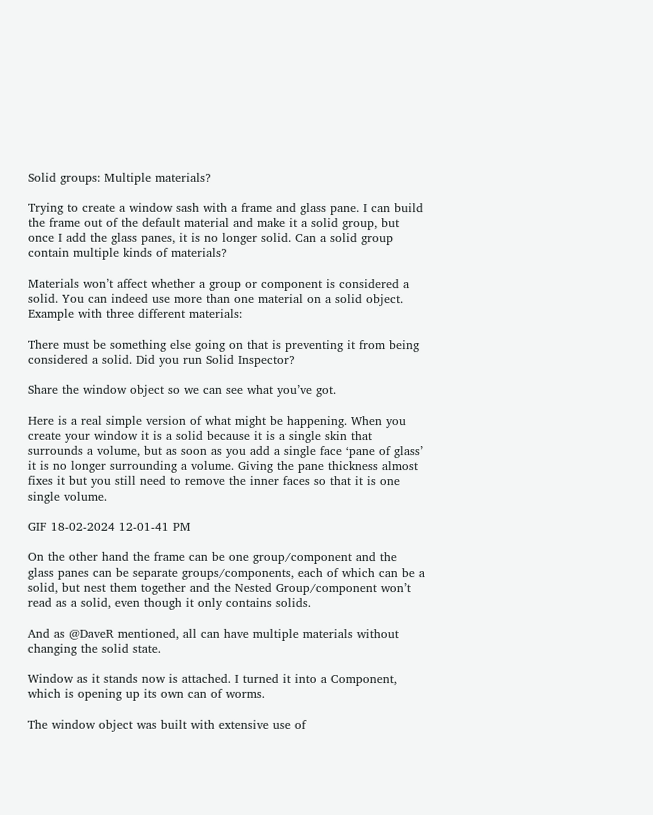Solid groups: Multiple materials?

Trying to create a window sash with a frame and glass pane. I can build the frame out of the default material and make it a solid group, but once I add the glass panes, it is no longer solid. Can a solid group contain multiple kinds of materials?

Materials won’t affect whether a group or component is considered a solid. You can indeed use more than one material on a solid object. Example with three different materials:

There must be something else going on that is preventing it from being considered a solid. Did you run Solid Inspector?

Share the window object so we can see what you’ve got.

Here is a real simple version of what might be happening. When you create your window it is a solid because it is a single skin that surrounds a volume, but as soon as you add a single face ‘pane of glass’ it is no longer surrounding a volume. Giving the pane thickness almost fixes it but you still need to remove the inner faces so that it is one single volume.

GIF 18-02-2024 12-01-41 PM

On the other hand the frame can be one group/component and the glass panes can be separate groups/components, each of which can be a solid, but nest them together and the Nested Group/component won’t read as a solid, even though it only contains solids.

And as @DaveR mentioned, all can have multiple materials without changing the solid state.

Window as it stands now is attached. I turned it into a Component, which is opening up its own can of worms.

The window object was built with extensive use of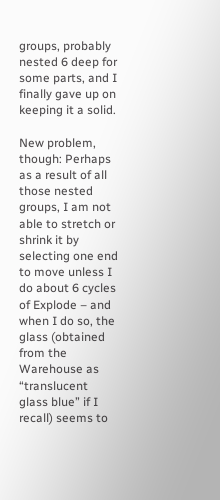groups, probably nested 6 deep for some parts, and I finally gave up on keeping it a solid.

New problem, though: Perhaps as a result of all those nested groups, I am not able to stretch or shrink it by selecting one end to move unless I do about 6 cycles of Explode – and when I do so, the glass (obtained from the Warehouse as “translucent glass blue” if I recall) seems to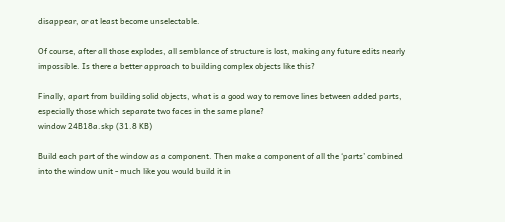disappear, or at least become unselectable.

Of course, after all those explodes, all semblance of structure is lost, making any future edits nearly impossible. Is there a better approach to building complex objects like this?

Finally, apart from building solid objects, what is a good way to remove lines between added parts, especially those which separate two faces in the same plane?
window 24B18a.skp (31.8 KB)

Build each part of the window as a component. Then make a component of all the ‘parts’ combined into the window unit - much like you would build it in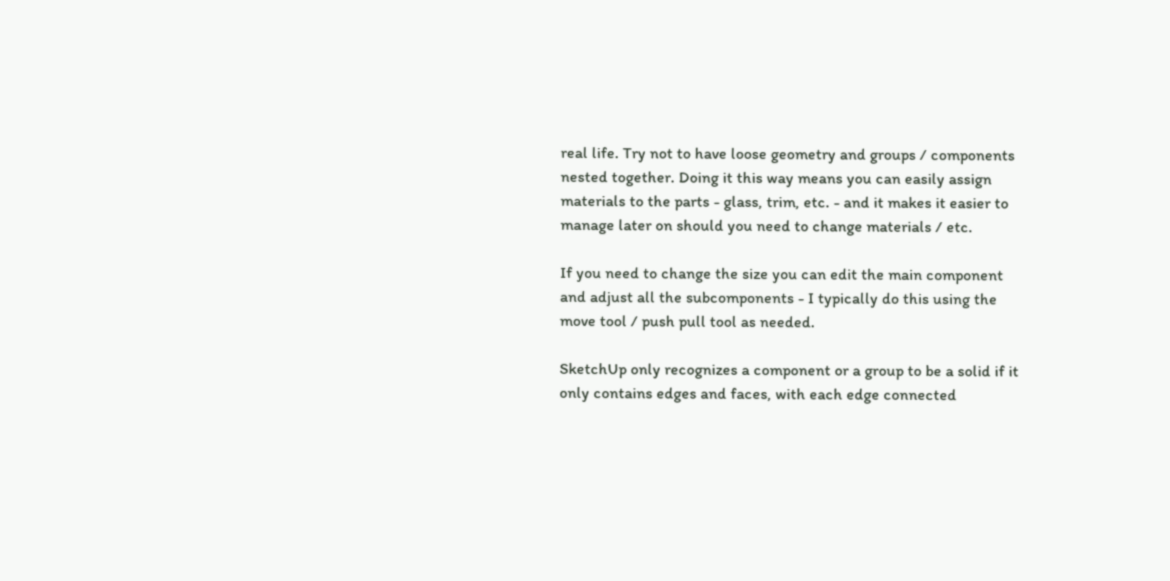real life. Try not to have loose geometry and groups / components nested together. Doing it this way means you can easily assign materials to the parts - glass, trim, etc. - and it makes it easier to manage later on should you need to change materials / etc.

If you need to change the size you can edit the main component and adjust all the subcomponents - I typically do this using the move tool / push pull tool as needed.

SketchUp only recognizes a component or a group to be a solid if it only contains edges and faces, with each edge connected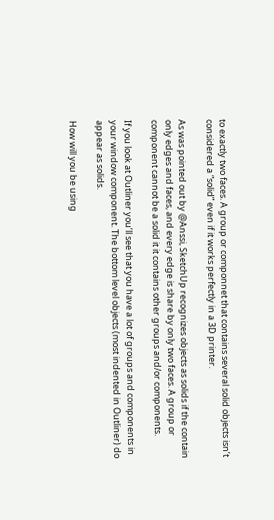to exactly two faces. A group or componnet that contains several solid objects isn’t considered a “solid” even if it works perfectly in a 3D printer.

As was pointed out by @Anssi, SketchUp recognizes objects as solids if the contain only edges and faces, and every edge is share by only two faces. A group or component cannot be a solid it it contains other groups and/or components.

If you look at Outliner you’ll see that you have a lot of groups and components in your window component. The bottom level objects (most indented in Outliner) do appear as solids.

How will you be using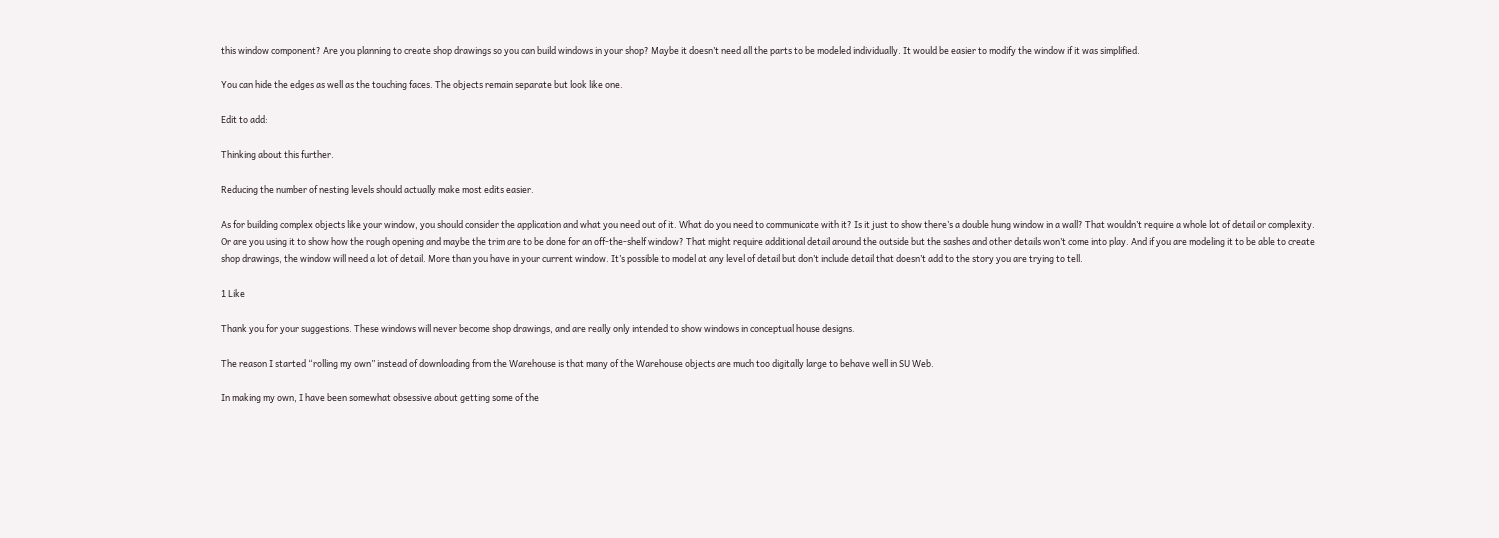this window component? Are you planning to create shop drawings so you can build windows in your shop? Maybe it doesn’t need all the parts to be modeled individually. It would be easier to modify the window if it was simplified.

You can hide the edges as well as the touching faces. The objects remain separate but look like one.

Edit to add:

Thinking about this further.

Reducing the number of nesting levels should actually make most edits easier.

As for building complex objects like your window, you should consider the application and what you need out of it. What do you need to communicate with it? Is it just to show there’s a double hung window in a wall? That wouldn’t require a whole lot of detail or complexity. Or are you using it to show how the rough opening and maybe the trim are to be done for an off-the-shelf window? That might require additional detail around the outside but the sashes and other details won’t come into play. And if you are modeling it to be able to create shop drawings, the window will need a lot of detail. More than you have in your current window. It’s possible to model at any level of detail but don’t include detail that doesn’t add to the story you are trying to tell.

1 Like

Thank you for your suggestions. These windows will never become shop drawings, and are really only intended to show windows in conceptual house designs.

The reason I started “rolling my own” instead of downloading from the Warehouse is that many of the Warehouse objects are much too digitally large to behave well in SU Web.

In making my own, I have been somewhat obsessive about getting some of the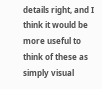details right, and I think it would be more useful to think of these as simply visual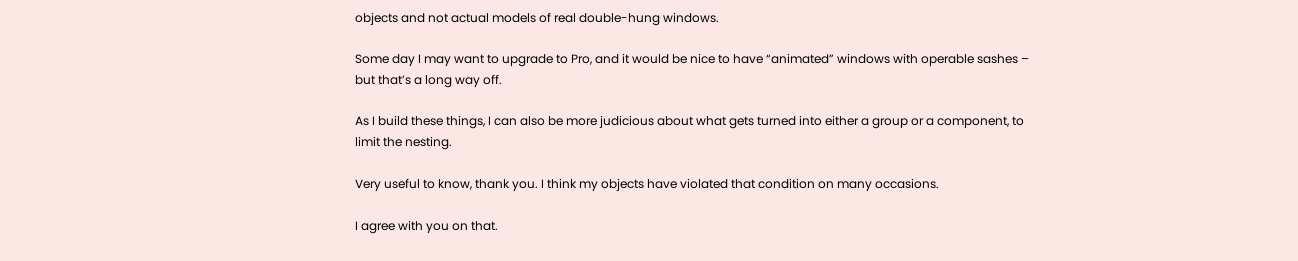objects and not actual models of real double-hung windows.

Some day I may want to upgrade to Pro, and it would be nice to have “animated” windows with operable sashes – but that’s a long way off.

As I build these things, I can also be more judicious about what gets turned into either a group or a component, to limit the nesting.

Very useful to know, thank you. I think my objects have violated that condition on many occasions.

I agree with you on that.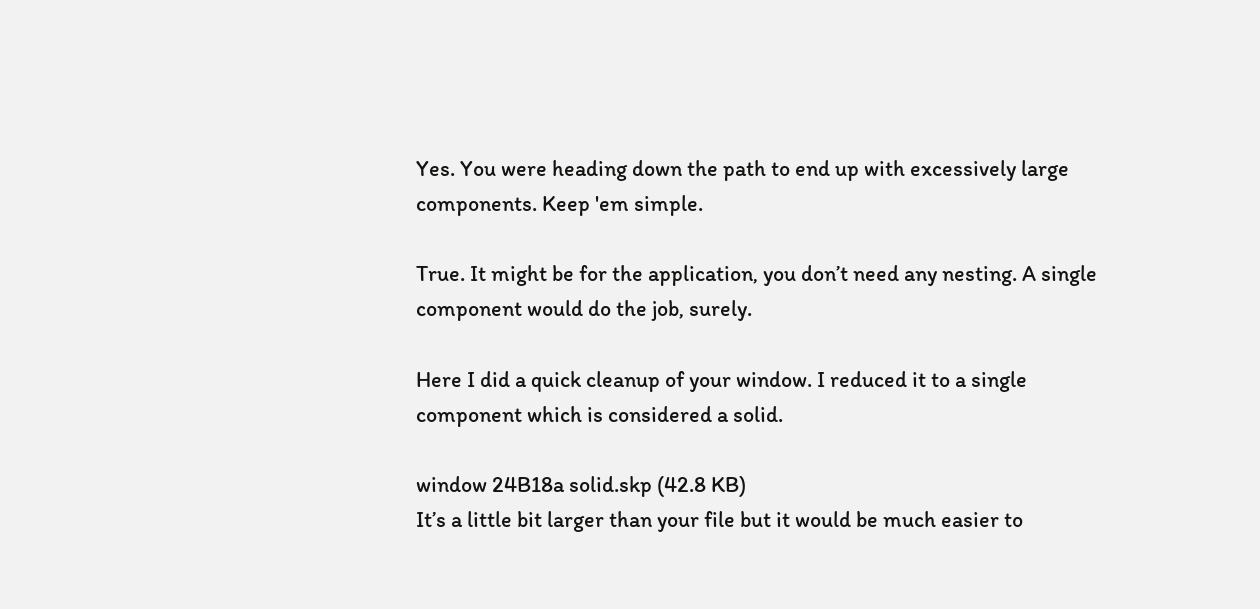Yes. You were heading down the path to end up with excessively large components. Keep 'em simple.

True. It might be for the application, you don’t need any nesting. A single component would do the job, surely.

Here I did a quick cleanup of your window. I reduced it to a single component which is considered a solid.

window 24B18a solid.skp (42.8 KB)
It’s a little bit larger than your file but it would be much easier to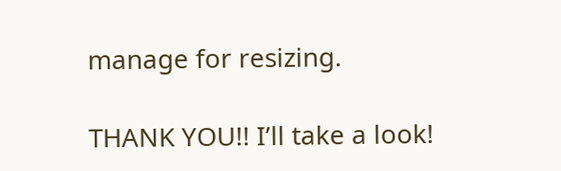manage for resizing.

THANK YOU!! I’ll take a look!